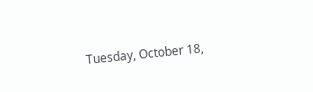Tuesday, October 18,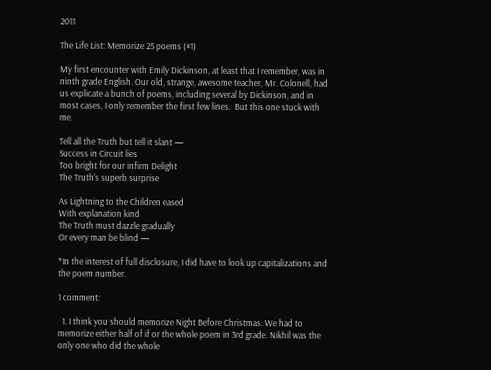2011

The Life List: Memorize 25 poems (#1)

My first encounter with Emily Dickinson, at least that I remember, was in ninth grade English. Our old, strange, awesome teacher, Mr. Colonell, had us explicate a bunch of poems, including several by Dickinson, and in most cases, I only remember the first few lines.  But this one stuck with me.

Tell all the Truth but tell it slant —
Success in Circuit lies
Too bright for our infirm Delight
The Truth's superb surprise

As Lightning to the Children eased
With explanation kind
The Truth must dazzle gradually
Or every man be blind —

*In the interest of full disclosure, I did have to look up capitalizations and the poem number.

1 comment:

  1. I think you should memorize Night Before Christmas. We had to memorize either half of if or the whole poem in 3rd grade. Nikhil was the only one who did the whole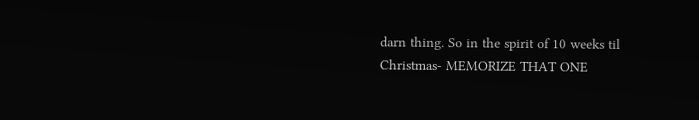darn thing. So in the spirit of 10 weeks til Christmas- MEMORIZE THAT ONE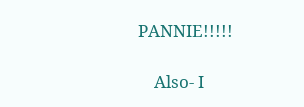PANNIE!!!!!

    Also- I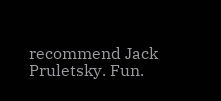recommend Jack Pruletsky. Fun.